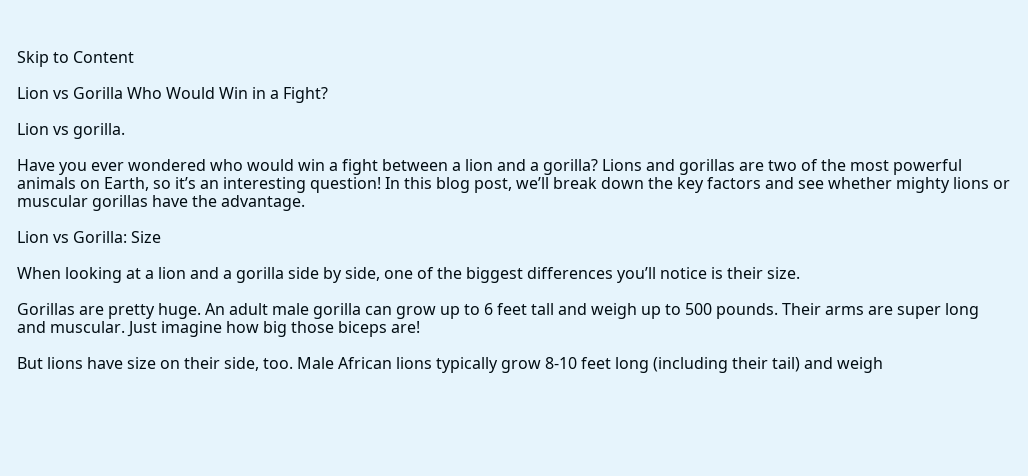Skip to Content

Lion vs Gorilla Who Would Win in a Fight?

Lion vs gorilla.

Have you ever wondered who would win a fight between a lion and a gorilla? Lions and gorillas are two of the most powerful animals on Earth, so it’s an interesting question! In this blog post, we’ll break down the key factors and see whether mighty lions or muscular gorillas have the advantage.

Lion vs Gorilla: Size

When looking at a lion and a gorilla side by side, one of the biggest differences you’ll notice is their size.

Gorillas are pretty huge. An adult male gorilla can grow up to 6 feet tall and weigh up to 500 pounds. Their arms are super long and muscular. Just imagine how big those biceps are!

But lions have size on their side, too. Male African lions typically grow 8-10 feet long (including their tail) and weigh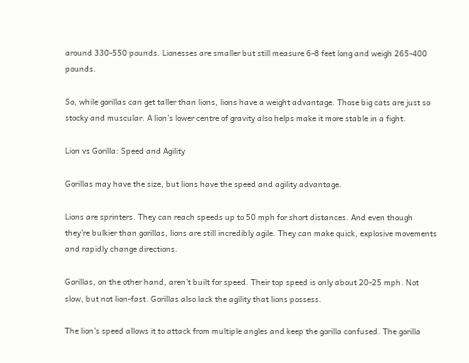around 330-550 pounds. Lionesses are smaller but still measure 6-8 feet long and weigh 265-400 pounds.

So, while gorillas can get taller than lions, lions have a weight advantage. Those big cats are just so stocky and muscular. A lion’s lower centre of gravity also helps make it more stable in a fight.

Lion vs Gorilla: Speed and Agility

Gorillas may have the size, but lions have the speed and agility advantage.

Lions are sprinters. They can reach speeds up to 50 mph for short distances. And even though they’re bulkier than gorillas, lions are still incredibly agile. They can make quick, explosive movements and rapidly change directions.

Gorillas, on the other hand, aren’t built for speed. Their top speed is only about 20-25 mph. Not slow, but not lion-fast. Gorillas also lack the agility that lions possess.

The lion’s speed allows it to attack from multiple angles and keep the gorilla confused. The gorilla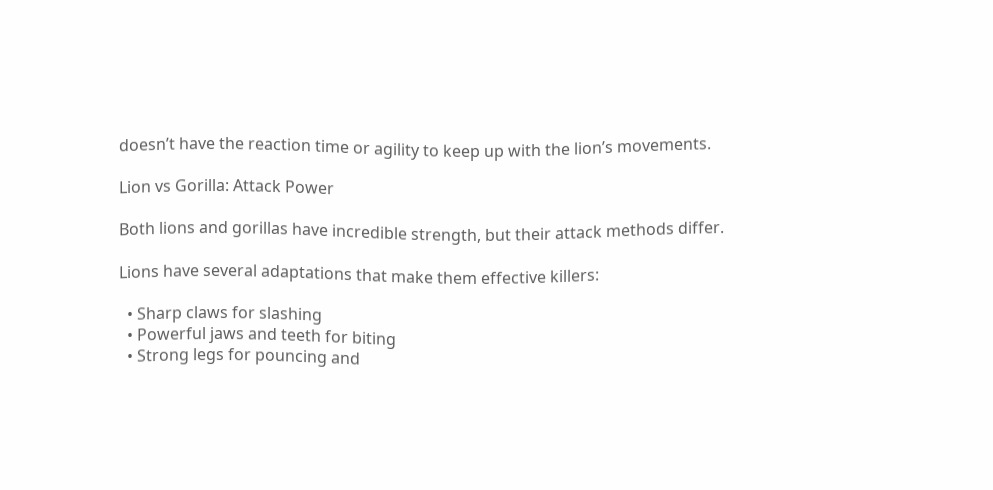doesn’t have the reaction time or agility to keep up with the lion’s movements.

Lion vs Gorilla: Attack Power

Both lions and gorillas have incredible strength, but their attack methods differ.

Lions have several adaptations that make them effective killers:

  • Sharp claws for slashing
  • Powerful jaws and teeth for biting
  • Strong legs for pouncing and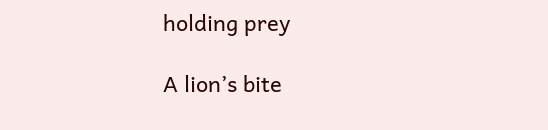holding prey

A lion’s bite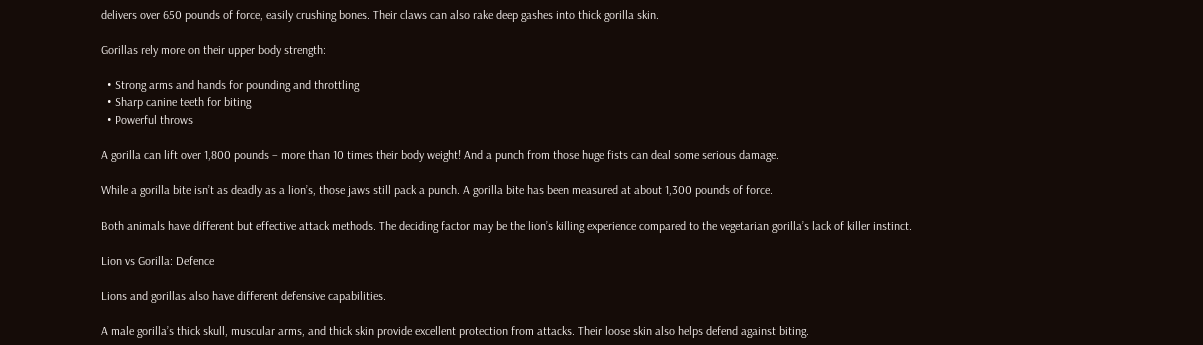delivers over 650 pounds of force, easily crushing bones. Their claws can also rake deep gashes into thick gorilla skin.

Gorillas rely more on their upper body strength:

  • Strong arms and hands for pounding and throttling
  • Sharp canine teeth for biting
  • Powerful throws

A gorilla can lift over 1,800 pounds – more than 10 times their body weight! And a punch from those huge fists can deal some serious damage.

While a gorilla bite isn’t as deadly as a lion’s, those jaws still pack a punch. A gorilla bite has been measured at about 1,300 pounds of force.

Both animals have different but effective attack methods. The deciding factor may be the lion’s killing experience compared to the vegetarian gorilla’s lack of killer instinct.

Lion vs Gorilla: Defence

Lions and gorillas also have different defensive capabilities.

A male gorilla’s thick skull, muscular arms, and thick skin provide excellent protection from attacks. Their loose skin also helps defend against biting.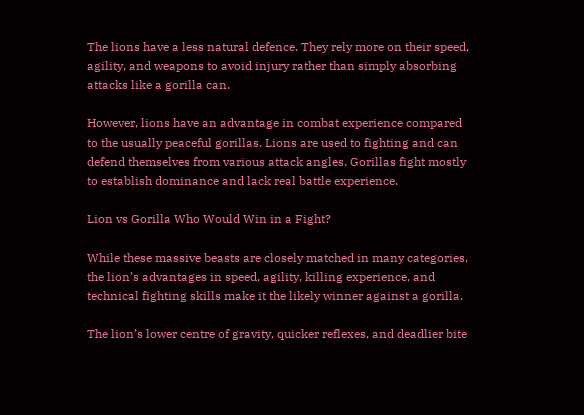The lions have a less natural defence. They rely more on their speed, agility, and weapons to avoid injury rather than simply absorbing attacks like a gorilla can.

However, lions have an advantage in combat experience compared to the usually peaceful gorillas. Lions are used to fighting and can defend themselves from various attack angles. Gorillas fight mostly to establish dominance and lack real battle experience.

Lion vs Gorilla Who Would Win in a Fight?

While these massive beasts are closely matched in many categories, the lion’s advantages in speed, agility, killing experience, and technical fighting skills make it the likely winner against a gorilla.

The lion’s lower centre of gravity, quicker reflexes, and deadlier bite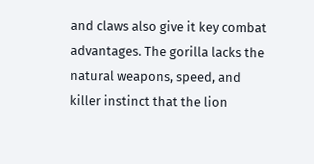and claws also give it key combat advantages. The gorilla lacks the natural weapons, speed, and killer instinct that the lion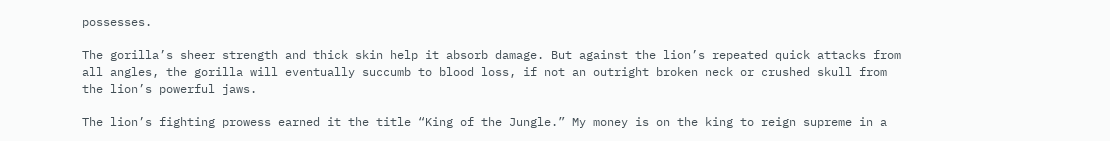possesses.

The gorilla’s sheer strength and thick skin help it absorb damage. But against the lion’s repeated quick attacks from all angles, the gorilla will eventually succumb to blood loss, if not an outright broken neck or crushed skull from the lion’s powerful jaws.

The lion’s fighting prowess earned it the title “King of the Jungle.” My money is on the king to reign supreme in a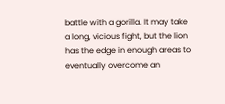battle with a gorilla. It may take a long, vicious fight, but the lion has the edge in enough areas to eventually overcome an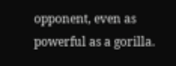opponent, even as powerful as a gorilla.